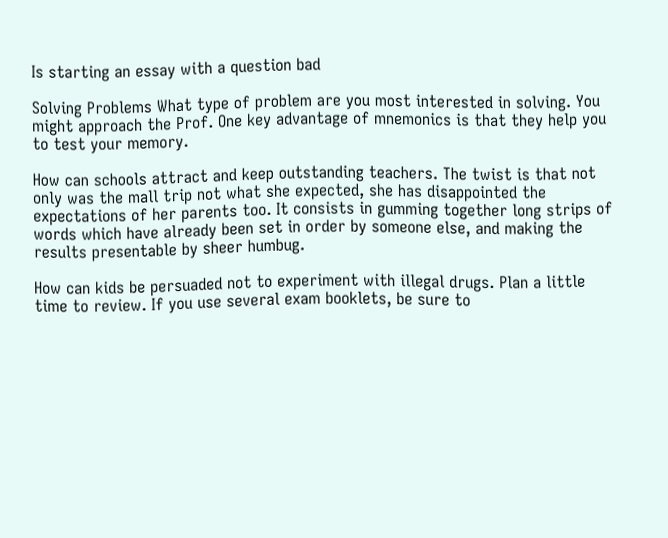Is starting an essay with a question bad

Solving Problems What type of problem are you most interested in solving. You might approach the Prof. One key advantage of mnemonics is that they help you to test your memory.

How can schools attract and keep outstanding teachers. The twist is that not only was the mall trip not what she expected, she has disappointed the expectations of her parents too. It consists in gumming together long strips of words which have already been set in order by someone else, and making the results presentable by sheer humbug.

How can kids be persuaded not to experiment with illegal drugs. Plan a little time to review. If you use several exam booklets, be sure to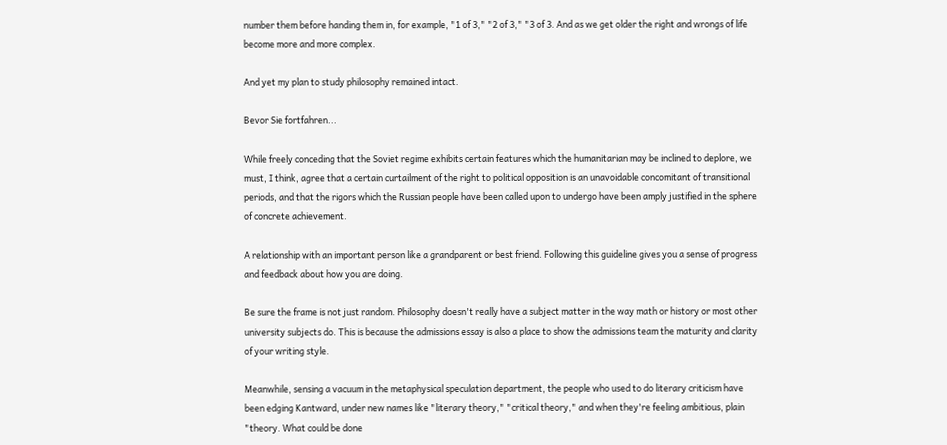number them before handing them in, for example, "1 of 3," "2 of 3," "3 of 3. And as we get older the right and wrongs of life become more and more complex.

And yet my plan to study philosophy remained intact.

Bevor Sie fortfahren...

While freely conceding that the Soviet regime exhibits certain features which the humanitarian may be inclined to deplore, we must, I think, agree that a certain curtailment of the right to political opposition is an unavoidable concomitant of transitional periods, and that the rigors which the Russian people have been called upon to undergo have been amply justified in the sphere of concrete achievement.

A relationship with an important person like a grandparent or best friend. Following this guideline gives you a sense of progress and feedback about how you are doing.

Be sure the frame is not just random. Philosophy doesn't really have a subject matter in the way math or history or most other university subjects do. This is because the admissions essay is also a place to show the admissions team the maturity and clarity of your writing style.

Meanwhile, sensing a vacuum in the metaphysical speculation department, the people who used to do literary criticism have been edging Kantward, under new names like "literary theory," "critical theory," and when they're feeling ambitious, plain "theory. What could be done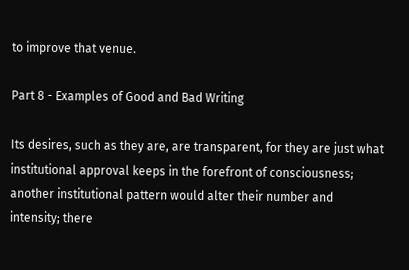to improve that venue.

Part 8 - Examples of Good and Bad Writing

Its desires, such as they are, are transparent, for they are just what institutional approval keeps in the forefront of consciousness; another institutional pattern would alter their number and intensity; there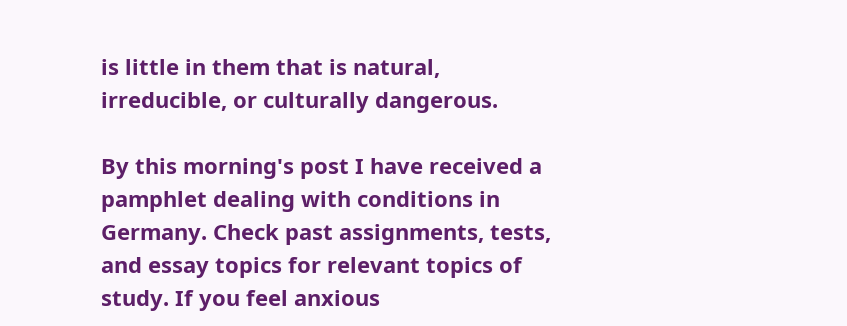is little in them that is natural, irreducible, or culturally dangerous.

By this morning's post I have received a pamphlet dealing with conditions in Germany. Check past assignments, tests, and essay topics for relevant topics of study. If you feel anxious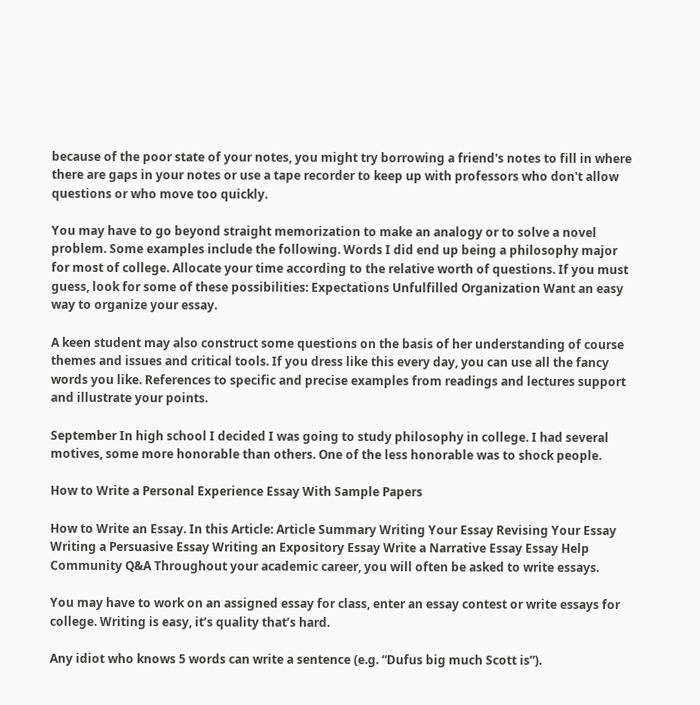because of the poor state of your notes, you might try borrowing a friend's notes to fill in where there are gaps in your notes or use a tape recorder to keep up with professors who don't allow questions or who move too quickly.

You may have to go beyond straight memorization to make an analogy or to solve a novel problem. Some examples include the following. Words I did end up being a philosophy major for most of college. Allocate your time according to the relative worth of questions. If you must guess, look for some of these possibilities: Expectations Unfulfilled Organization Want an easy way to organize your essay.

A keen student may also construct some questions on the basis of her understanding of course themes and issues and critical tools. If you dress like this every day, you can use all the fancy words you like. References to specific and precise examples from readings and lectures support and illustrate your points.

September In high school I decided I was going to study philosophy in college. I had several motives, some more honorable than others. One of the less honorable was to shock people.

How to Write a Personal Experience Essay With Sample Papers

How to Write an Essay. In this Article: Article Summary Writing Your Essay Revising Your Essay Writing a Persuasive Essay Writing an Expository Essay Write a Narrative Essay Essay Help Community Q&A Throughout your academic career, you will often be asked to write essays.

You may have to work on an assigned essay for class, enter an essay contest or write essays for college. Writing is easy, it’s quality that’s hard.

Any idiot who knows 5 words can write a sentence (e.g. “Dufus big much Scott is”).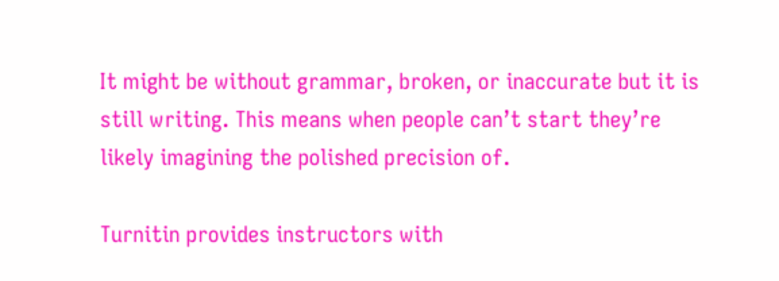It might be without grammar, broken, or inaccurate but it is still writing. This means when people can’t start they’re likely imagining the polished precision of.

Turnitin provides instructors with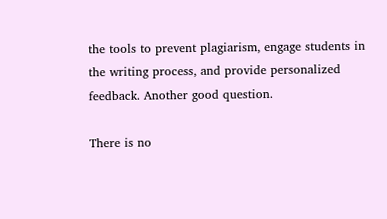the tools to prevent plagiarism, engage students in the writing process, and provide personalized feedback. Another good question.

There is no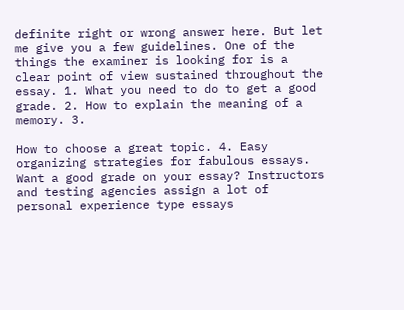definite right or wrong answer here. But let me give you a few guidelines. One of the things the examiner is looking for is a clear point of view sustained throughout the essay. 1. What you need to do to get a good grade. 2. How to explain the meaning of a memory. 3.

How to choose a great topic. 4. Easy organizing strategies for fabulous essays. Want a good grade on your essay? Instructors and testing agencies assign a lot of personal experience type essays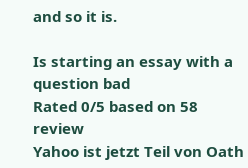and so it is.

Is starting an essay with a question bad
Rated 0/5 based on 58 review
Yahoo ist jetzt Teil von Oath